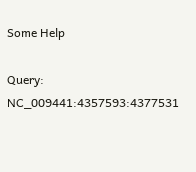Some Help

Query: NC_009441:4357593:4377531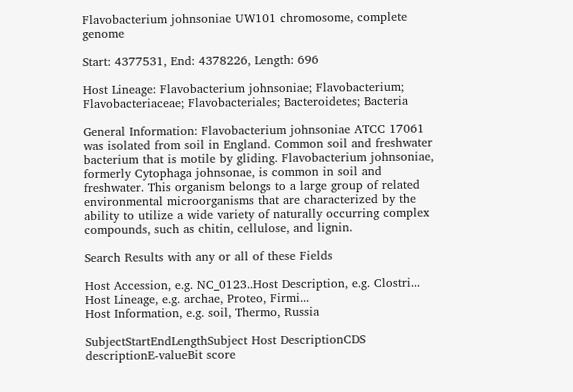Flavobacterium johnsoniae UW101 chromosome, complete genome

Start: 4377531, End: 4378226, Length: 696

Host Lineage: Flavobacterium johnsoniae; Flavobacterium; Flavobacteriaceae; Flavobacteriales; Bacteroidetes; Bacteria

General Information: Flavobacterium johnsoniae ATCC 17061 was isolated from soil in England. Common soil and freshwater bacterium that is motile by gliding. Flavobacterium johnsoniae, formerly Cytophaga johnsonae, is common in soil and freshwater. This organism belongs to a large group of related environmental microorganisms that are characterized by the ability to utilize a wide variety of naturally occurring complex compounds, such as chitin, cellulose, and lignin.

Search Results with any or all of these Fields

Host Accession, e.g. NC_0123..Host Description, e.g. Clostri...
Host Lineage, e.g. archae, Proteo, Firmi...
Host Information, e.g. soil, Thermo, Russia

SubjectStartEndLengthSubject Host DescriptionCDS descriptionE-valueBit score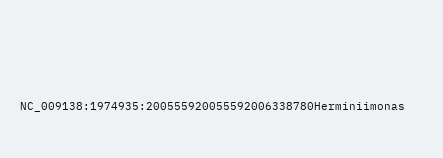NC_009138:1974935:200555920055592006338780Herminiimonas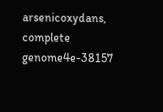arsenicoxydans, complete genome4e-38157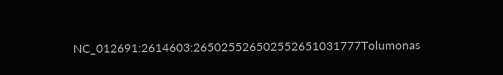NC_012691:2614603:265025526502552651031777Tolumonas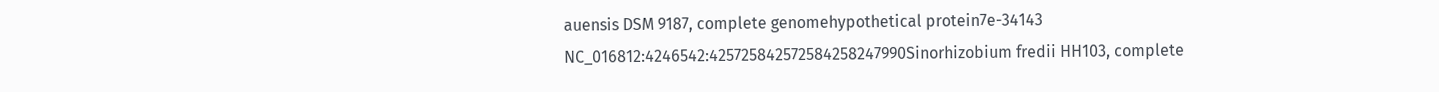auensis DSM 9187, complete genomehypothetical protein7e-34143
NC_016812:4246542:425725842572584258247990Sinorhizobium fredii HH103, complete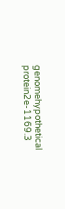genomehypothetical protein2e-1169.3